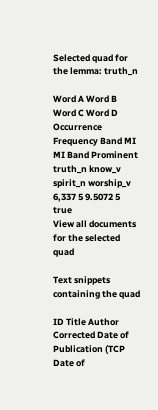Selected quad for the lemma: truth_n

Word A Word B Word C Word D Occurrence Frequency Band MI MI Band Prominent
truth_n know_v spirit_n worship_v 6,337 5 9.5072 5 true
View all documents for the selected quad

Text snippets containing the quad

ID Title Author Corrected Date of Publication (TCP Date of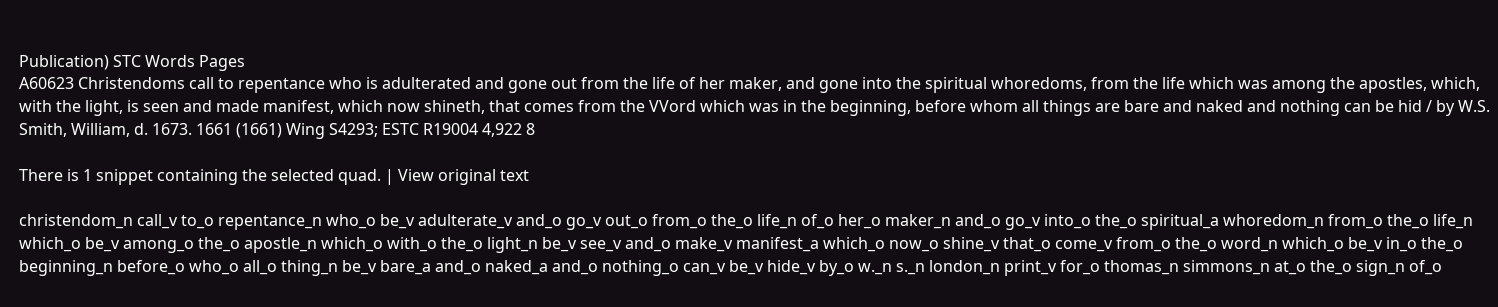Publication) STC Words Pages
A60623 Christendoms call to repentance who is adulterated and gone out from the life of her maker, and gone into the spiritual whoredoms, from the life which was among the apostles, which, with the light, is seen and made manifest, which now shineth, that comes from the VVord which was in the beginning, before whom all things are bare and naked and nothing can be hid / by W.S. Smith, William, d. 1673. 1661 (1661) Wing S4293; ESTC R19004 4,922 8

There is 1 snippet containing the selected quad. | View original text

christendom_n call_v to_o repentance_n who_o be_v adulterate_v and_o go_v out_o from_o the_o life_n of_o her_o maker_n and_o go_v into_o the_o spiritual_a whoredom_n from_o the_o life_n which_o be_v among_o the_o apostle_n which_o with_o the_o light_n be_v see_v and_o make_v manifest_a which_o now_o shine_v that_o come_v from_o the_o word_n which_o be_v in_o the_o beginning_n before_o who_o all_o thing_n be_v bare_a and_o naked_a and_o nothing_o can_v be_v hide_v by_o w._n s._n london_n print_v for_o thomas_n simmons_n at_o the_o sign_n of_o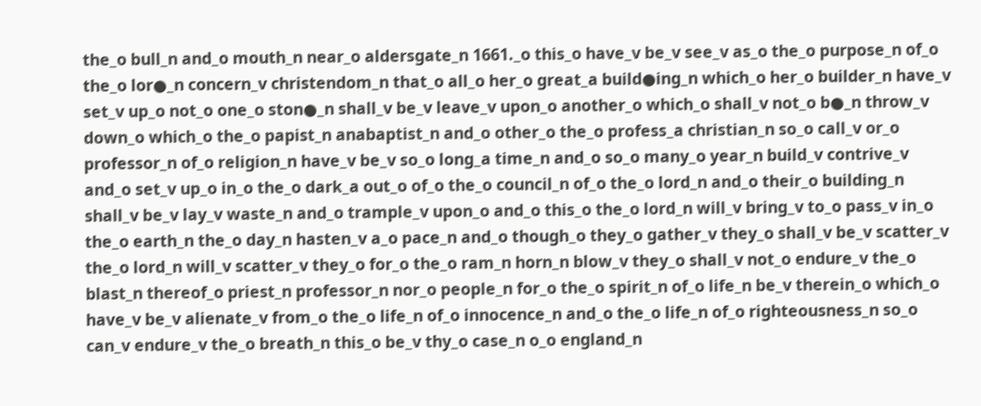the_o bull_n and_o mouth_n near_o aldersgate_n 1661._o this_o have_v be_v see_v as_o the_o purpose_n of_o the_o lor●_n concern_v christendom_n that_o all_o her_o great_a build●ing_n which_o her_o builder_n have_v set_v up_o not_o one_o ston●_n shall_v be_v leave_v upon_o another_o which_o shall_v not_o b●_n throw_v down_o which_o the_o papist_n anabaptist_n and_o other_o the_o profess_a christian_n so_o call_v or_o professor_n of_o religion_n have_v be_v so_o long_a time_n and_o so_o many_o year_n build_v contrive_v and_o set_v up_o in_o the_o dark_a out_o of_o the_o council_n of_o the_o lord_n and_o their_o building_n shall_v be_v lay_v waste_n and_o trample_v upon_o and_o this_o the_o lord_n will_v bring_v to_o pass_v in_o the_o earth_n the_o day_n hasten_v a_o pace_n and_o though_o they_o gather_v they_o shall_v be_v scatter_v the_o lord_n will_v scatter_v they_o for_o the_o ram_n horn_n blow_v they_o shall_v not_o endure_v the_o blast_n thereof_o priest_n professor_n nor_o people_n for_o the_o spirit_n of_o life_n be_v therein_o which_o have_v be_v alienate_v from_o the_o life_n of_o innocence_n and_o the_o life_n of_o righteousness_n so_o can_v endure_v the_o breath_n this_o be_v thy_o case_n o_o england_n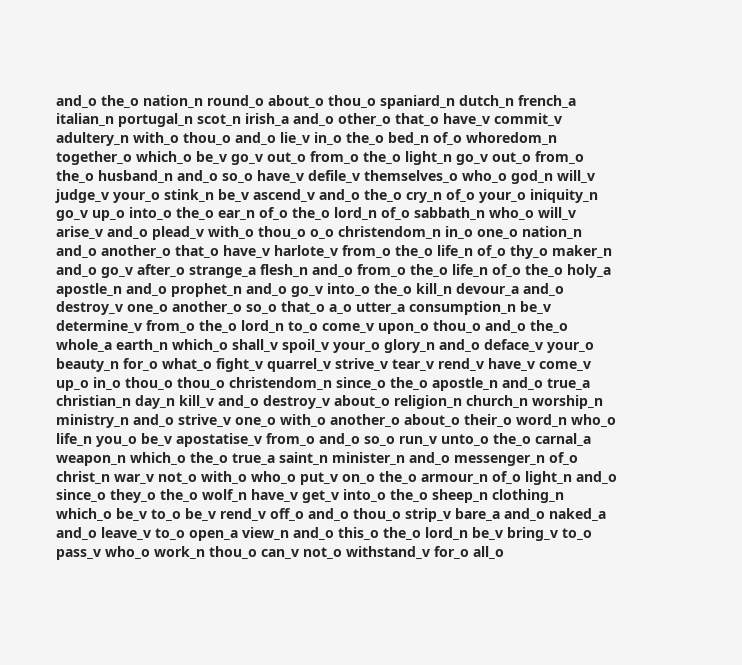and_o the_o nation_n round_o about_o thou_o spaniard_n dutch_n french_a italian_n portugal_n scot_n irish_a and_o other_o that_o have_v commit_v adultery_n with_o thou_o and_o lie_v in_o the_o bed_n of_o whoredom_n together_o which_o be_v go_v out_o from_o the_o light_n go_v out_o from_o the_o husband_n and_o so_o have_v defile_v themselves_o who_o god_n will_v judge_v your_o stink_n be_v ascend_v and_o the_o cry_n of_o your_o iniquity_n go_v up_o into_o the_o ear_n of_o the_o lord_n of_o sabbath_n who_o will_v arise_v and_o plead_v with_o thou_o o_o christendom_n in_o one_o nation_n and_o another_o that_o have_v harlote_v from_o the_o life_n of_o thy_o maker_n and_o go_v after_o strange_a flesh_n and_o from_o the_o life_n of_o the_o holy_a apostle_n and_o prophet_n and_o go_v into_o the_o kill_n devour_a and_o destroy_v one_o another_o so_o that_o a_o utter_a consumption_n be_v determine_v from_o the_o lord_n to_o come_v upon_o thou_o and_o the_o whole_a earth_n which_o shall_v spoil_v your_o glory_n and_o deface_v your_o beauty_n for_o what_o fight_v quarrel_v strive_v tear_v rend_v have_v come_v up_o in_o thou_o thou_o christendom_n since_o the_o apostle_n and_o true_a christian_n day_n kill_v and_o destroy_v about_o religion_n church_n worship_n ministry_n and_o strive_v one_o with_o another_o about_o their_o word_n who_o life_n you_o be_v apostatise_v from_o and_o so_o run_v unto_o the_o carnal_a weapon_n which_o the_o true_a saint_n minister_n and_o messenger_n of_o christ_n war_v not_o with_o who_o put_v on_o the_o armour_n of_o light_n and_o since_o they_o the_o wolf_n have_v get_v into_o the_o sheep_n clothing_n which_o be_v to_o be_v rend_v off_o and_o thou_o strip_v bare_a and_o naked_a and_o leave_v to_o open_a view_n and_o this_o the_o lord_n be_v bring_v to_o pass_v who_o work_n thou_o can_v not_o withstand_v for_o all_o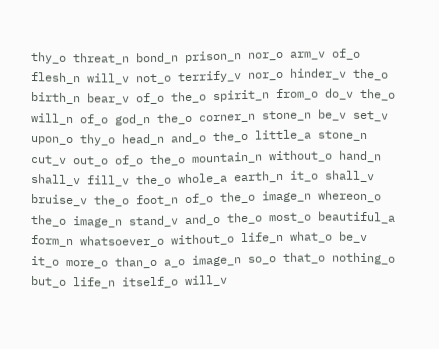thy_o threat_n bond_n prison_n nor_o arm_v of_o flesh_n will_v not_o terrify_v nor_o hinder_v the_o birth_n bear_v of_o the_o spirit_n from_o do_v the_o will_n of_o god_n the_o corner_n stone_n be_v set_v upon_o thy_o head_n and_o the_o little_a stone_n cut_v out_o of_o the_o mountain_n without_o hand_n shall_v fill_v the_o whole_a earth_n it_o shall_v bruise_v the_o foot_n of_o the_o image_n whereon_o the_o image_n stand_v and_o the_o most_o beautiful_a form_n whatsoever_o without_o life_n what_o be_v it_o more_o than_o a_o image_n so_o that_o nothing_o but_o life_n itself_o will_v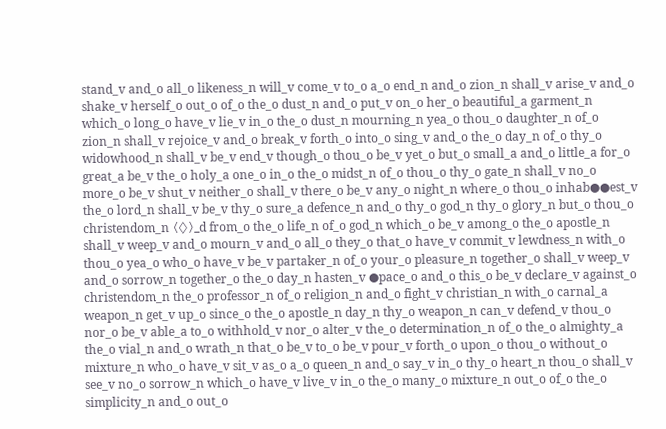stand_v and_o all_o likeness_n will_v come_v to_o a_o end_n and_o zion_n shall_v arise_v and_o shake_v herself_o out_o of_o the_o dust_n and_o put_v on_o her_o beautiful_a garment_n which_o long_o have_v lie_v in_o the_o dust_n mourning_n yea_o thou_o daughter_n of_o zion_n shall_v rejoice_v and_o break_v forth_o into_o sing_v and_o the_o day_n of_o thy_o widowhood_n shall_v be_v end_v though_o thou_o be_v yet_o but_o small_a and_o little_a for_o great_a be_v the_o holy_a one_o in_o the_o midst_n of_o thou_o thy_o gate_n shall_v no_o more_o be_v shut_v neither_o shall_v there_o be_v any_o night_n where_o thou_o inhab●●est_v the_o lord_n shall_v be_v thy_o sure_a defence_n and_o thy_o god_n thy_o glory_n but_o thou_o christendom_n 〈◊〉_d from_o the_o life_n of_o god_n which_o be_v among_o the_o apostle_n shall_v weep_v and_o mourn_v and_o all_o they_o that_o have_v commit_v lewdness_n with_o thou_o yea_o who_o have_v be_v partaker_n of_o your_o pleasure_n together_o shall_v weep_v and_o sorrow_n together_o the_o day_n hasten_v ●pace_o and_o this_o be_v declare_v against_o christendom_n the_o professor_n of_o religion_n and_o fight_v christian_n with_o carnal_a weapon_n get_v up_o since_o the_o apostle_n day_n thy_o weapon_n can_v defend_v thou_o nor_o be_v able_a to_o withhold_v nor_o alter_v the_o determination_n of_o the_o almighty_a the_o vial_n and_o wrath_n that_o be_v to_o be_v pour_v forth_o upon_o thou_o without_o mixture_n who_o have_v sit_v as_o a_o queen_n and_o say_v in_o thy_o heart_n thou_o shall_v see_v no_o sorrow_n which_o have_v live_v in_o the_o many_o mixture_n out_o of_o the_o simplicity_n and_o out_o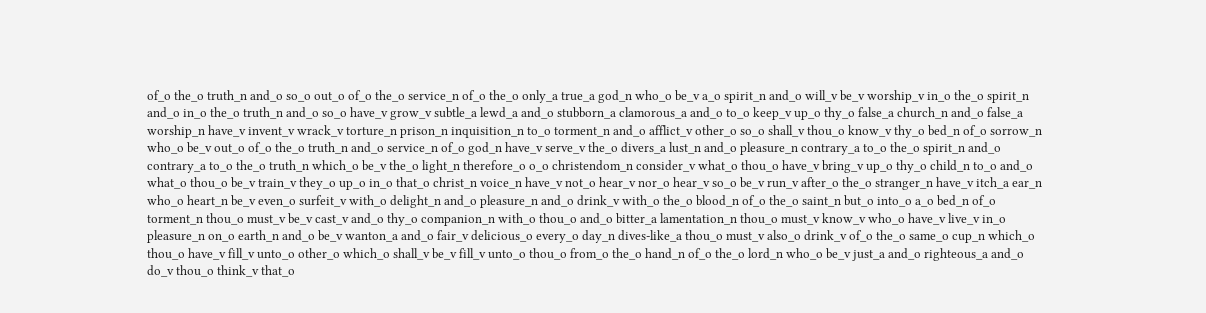of_o the_o truth_n and_o so_o out_o of_o the_o service_n of_o the_o only_a true_a god_n who_o be_v a_o spirit_n and_o will_v be_v worship_v in_o the_o spirit_n and_o in_o the_o truth_n and_o so_o have_v grow_v subtle_a lewd_a and_o stubborn_a clamorous_a and_o to_o keep_v up_o thy_o false_a church_n and_o false_a worship_n have_v invent_v wrack_v torture_n prison_n inquisition_n to_o torment_n and_o afflict_v other_o so_o shall_v thou_o know_v thy_o bed_n of_o sorrow_n who_o be_v out_o of_o the_o truth_n and_o service_n of_o god_n have_v serve_v the_o divers_a lust_n and_o pleasure_n contrary_a to_o the_o spirit_n and_o contrary_a to_o the_o truth_n which_o be_v the_o light_n therefore_o o_o christendom_n consider_v what_o thou_o have_v bring_v up_o thy_o child_n to_o and_o what_o thou_o be_v train_v they_o up_o in_o that_o christ_n voice_n have_v not_o hear_v nor_o hear_v so_o be_v run_v after_o the_o stranger_n have_v itch_a ear_n who_o heart_n be_v even_o surfeit_v with_o delight_n and_o pleasure_n and_o drink_v with_o the_o blood_n of_o the_o saint_n but_o into_o a_o bed_n of_o torment_n thou_o must_v be_v cast_v and_o thy_o companion_n with_o thou_o and_o bitter_a lamentation_n thou_o must_v know_v who_o have_v live_v in_o pleasure_n on_o earth_n and_o be_v wanton_a and_o fair_v delicious_o every_o day_n dives-like_a thou_o must_v also_o drink_v of_o the_o same_o cup_n which_o thou_o have_v fill_v unto_o other_o which_o shall_v be_v fill_v unto_o thou_o from_o the_o hand_n of_o the_o lord_n who_o be_v just_a and_o righteous_a and_o do_v thou_o think_v that_o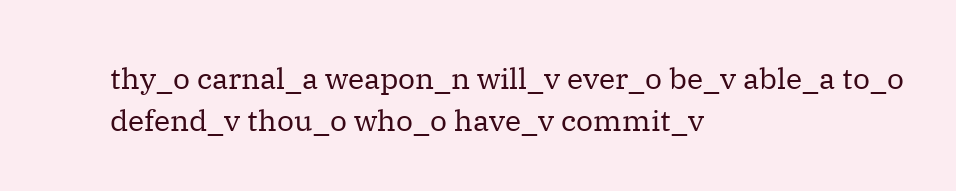thy_o carnal_a weapon_n will_v ever_o be_v able_a to_o defend_v thou_o who_o have_v commit_v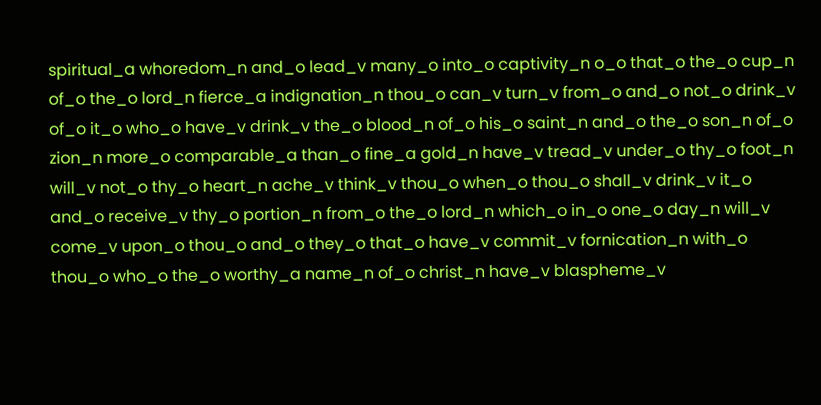spiritual_a whoredom_n and_o lead_v many_o into_o captivity_n o_o that_o the_o cup_n of_o the_o lord_n fierce_a indignation_n thou_o can_v turn_v from_o and_o not_o drink_v of_o it_o who_o have_v drink_v the_o blood_n of_o his_o saint_n and_o the_o son_n of_o zion_n more_o comparable_a than_o fine_a gold_n have_v tread_v under_o thy_o foot_n will_v not_o thy_o heart_n ache_v think_v thou_o when_o thou_o shall_v drink_v it_o and_o receive_v thy_o portion_n from_o the_o lord_n which_o in_o one_o day_n will_v come_v upon_o thou_o and_o they_o that_o have_v commit_v fornication_n with_o thou_o who_o the_o worthy_a name_n of_o christ_n have_v blaspheme_v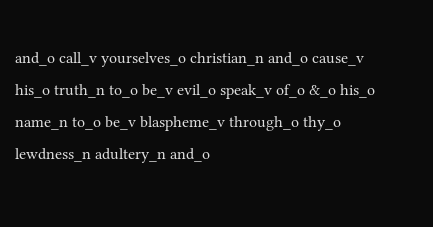and_o call_v yourselves_o christian_n and_o cause_v his_o truth_n to_o be_v evil_o speak_v of_o &_o his_o name_n to_o be_v blaspheme_v through_o thy_o lewdness_n adultery_n and_o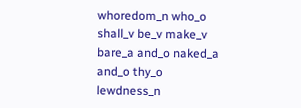whoredom_n who_o shall_v be_v make_v bare_a and_o naked_a and_o thy_o lewdness_n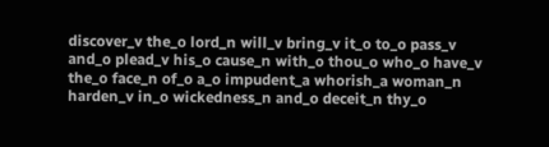discover_v the_o lord_n will_v bring_v it_o to_o pass_v and_o plead_v his_o cause_n with_o thou_o who_o have_v the_o face_n of_o a_o impudent_a whorish_a woman_n harden_v in_o wickedness_n and_o deceit_n thy_o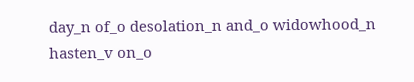day_n of_o desolation_n and_o widowhood_n hasten_v on_o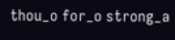thou_o for_o strong_a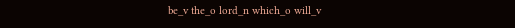be_v the_o lord_n which_o will_v